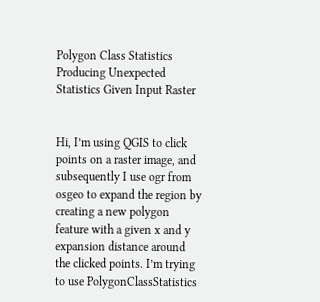Polygon Class Statistics Producing Unexpected Statistics Given Input Raster


Hi, I’m using QGIS to click points on a raster image, and subsequently I use ogr from osgeo to expand the region by creating a new polygon feature with a given x and y expansion distance around the clicked points. I’m trying to use PolygonClassStatistics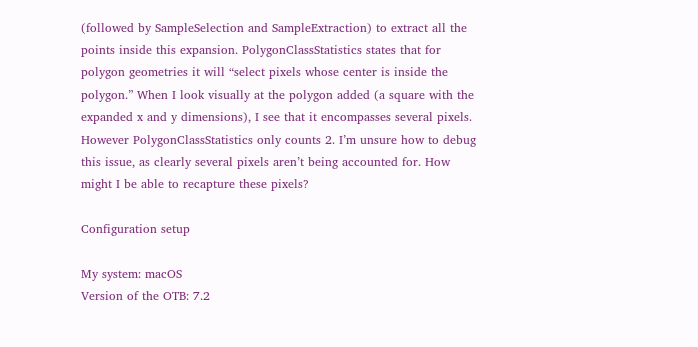(followed by SampleSelection and SampleExtraction) to extract all the points inside this expansion. PolygonClassStatistics states that for polygon geometries it will “select pixels whose center is inside the polygon.” When I look visually at the polygon added (a square with the expanded x and y dimensions), I see that it encompasses several pixels. However PolygonClassStatistics only counts 2. I’m unsure how to debug this issue, as clearly several pixels aren’t being accounted for. How might I be able to recapture these pixels?

Configuration setup

My system: macOS
Version of the OTB: 7.2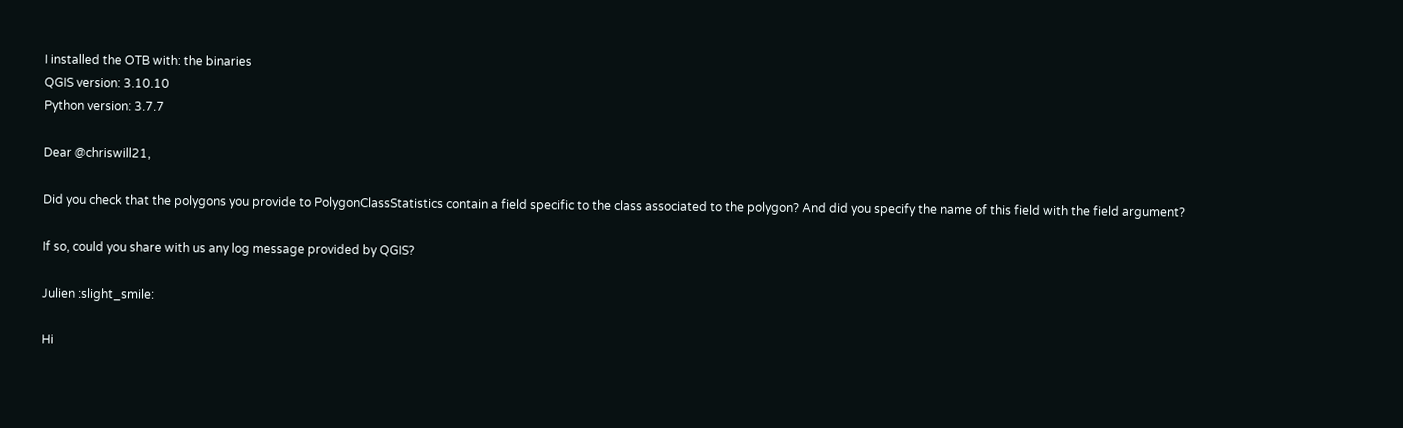I installed the OTB with: the binaries
QGIS version: 3.10.10
Python version: 3.7.7

Dear @chriswill21,

Did you check that the polygons you provide to PolygonClassStatistics contain a field specific to the class associated to the polygon? And did you specify the name of this field with the field argument?

If so, could you share with us any log message provided by QGIS?

Julien :slight_smile:

Hi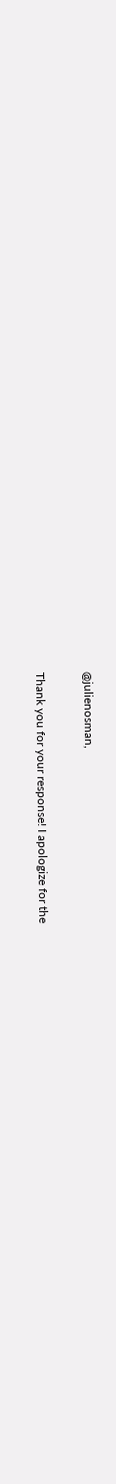@julienosman,

Thank you for your response! I apologize for the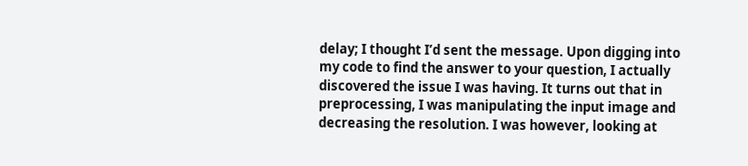delay; I thought I’d sent the message. Upon digging into my code to find the answer to your question, I actually discovered the issue I was having. It turns out that in preprocessing, I was manipulating the input image and decreasing the resolution. I was however, looking at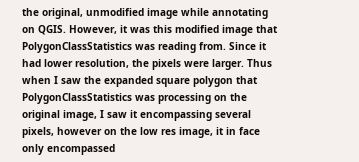the original, unmodified image while annotating on QGIS. However, it was this modified image that PolygonClassStatistics was reading from. Since it had lower resolution, the pixels were larger. Thus when I saw the expanded square polygon that PolygonClassStatistics was processing on the original image, I saw it encompassing several pixels, however on the low res image, it in face only encompassed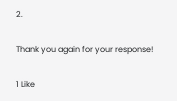2.

Thank you again for your response!

1 Like